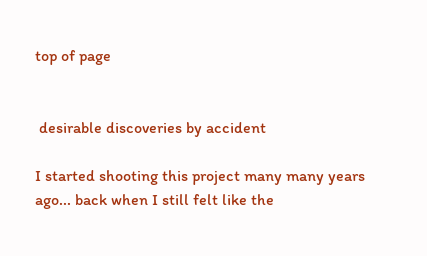top of page


 desirable discoveries by accident

I started shooting this project many many years ago... back when I still felt like the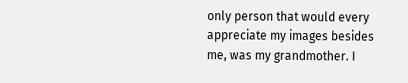only person that would every appreciate my images besides me, was my grandmother. I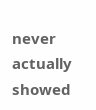never actually showed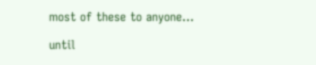most of these to anyone...

until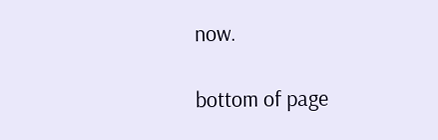now.

bottom of page